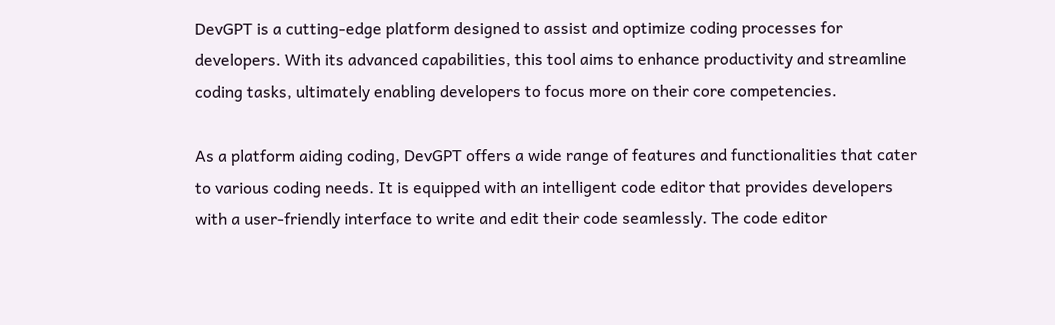DevGPT is a cutting-edge platform designed to assist and optimize coding processes for developers. With its advanced capabilities, this tool aims to enhance productivity and streamline coding tasks, ultimately enabling developers to focus more on their core competencies.

As a platform aiding coding, DevGPT offers a wide range of features and functionalities that cater to various coding needs. It is equipped with an intelligent code editor that provides developers with a user-friendly interface to write and edit their code seamlessly. The code editor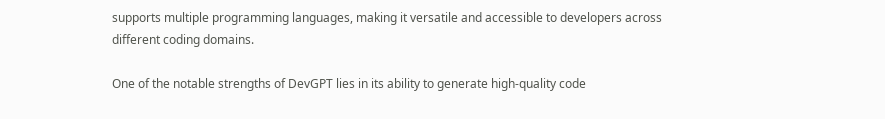supports multiple programming languages, making it versatile and accessible to developers across different coding domains.

One of the notable strengths of DevGPT lies in its ability to generate high-quality code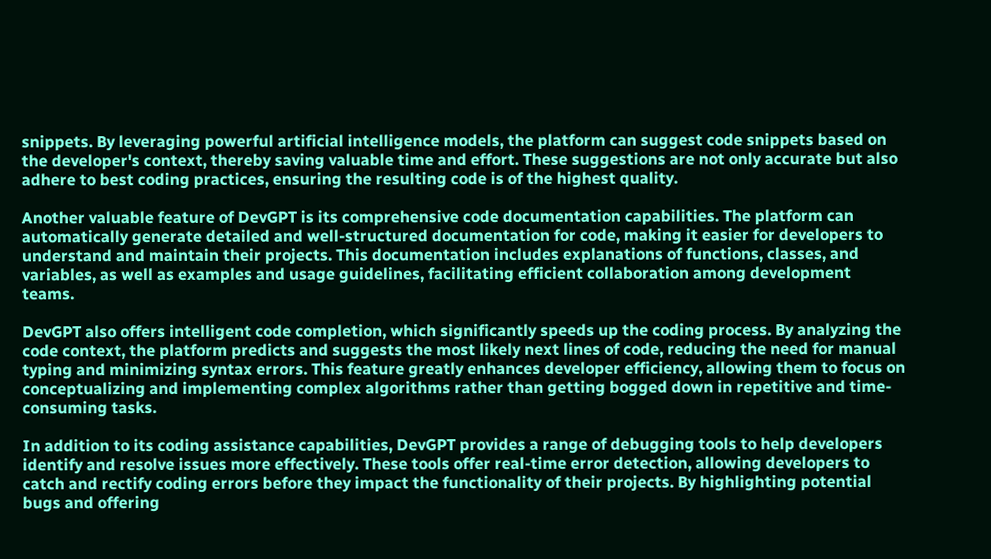snippets. By leveraging powerful artificial intelligence models, the platform can suggest code snippets based on the developer's context, thereby saving valuable time and effort. These suggestions are not only accurate but also adhere to best coding practices, ensuring the resulting code is of the highest quality.

Another valuable feature of DevGPT is its comprehensive code documentation capabilities. The platform can automatically generate detailed and well-structured documentation for code, making it easier for developers to understand and maintain their projects. This documentation includes explanations of functions, classes, and variables, as well as examples and usage guidelines, facilitating efficient collaboration among development teams.

DevGPT also offers intelligent code completion, which significantly speeds up the coding process. By analyzing the code context, the platform predicts and suggests the most likely next lines of code, reducing the need for manual typing and minimizing syntax errors. This feature greatly enhances developer efficiency, allowing them to focus on conceptualizing and implementing complex algorithms rather than getting bogged down in repetitive and time-consuming tasks.

In addition to its coding assistance capabilities, DevGPT provides a range of debugging tools to help developers identify and resolve issues more effectively. These tools offer real-time error detection, allowing developers to catch and rectify coding errors before they impact the functionality of their projects. By highlighting potential bugs and offering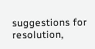suggestions for resolution,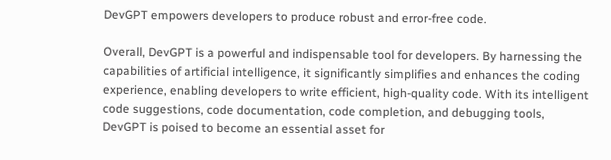DevGPT empowers developers to produce robust and error-free code.

Overall, DevGPT is a powerful and indispensable tool for developers. By harnessing the capabilities of artificial intelligence, it significantly simplifies and enhances the coding experience, enabling developers to write efficient, high-quality code. With its intelligent code suggestions, code documentation, code completion, and debugging tools, DevGPT is poised to become an essential asset for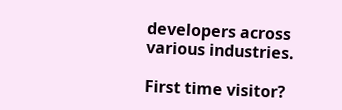developers across various industries.

First time visitor?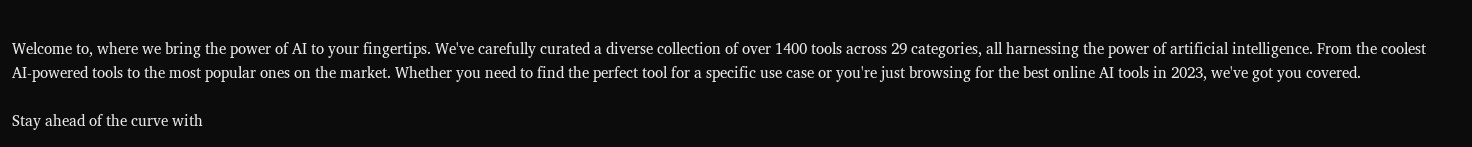Welcome to, where we bring the power of AI to your fingertips. We've carefully curated a diverse collection of over 1400 tools across 29 categories, all harnessing the power of artificial intelligence. From the coolest AI-powered tools to the most popular ones on the market. Whether you need to find the perfect tool for a specific use case or you're just browsing for the best online AI tools in 2023, we've got you covered.

Stay ahead of the curve with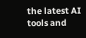the latest AI tools and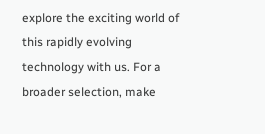explore the exciting world of this rapidly evolving technology with us. For a broader selection, make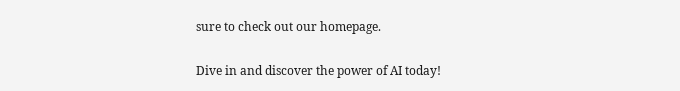sure to check out our homepage.

Dive in and discover the power of AI today!